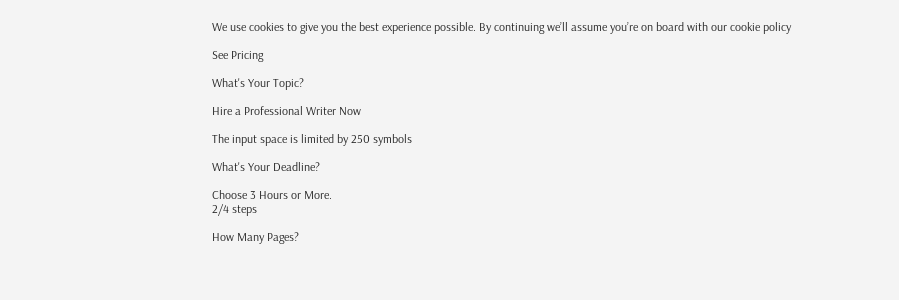We use cookies to give you the best experience possible. By continuing we’ll assume you’re on board with our cookie policy

See Pricing

What's Your Topic?

Hire a Professional Writer Now

The input space is limited by 250 symbols

What's Your Deadline?

Choose 3 Hours or More.
2/4 steps

How Many Pages?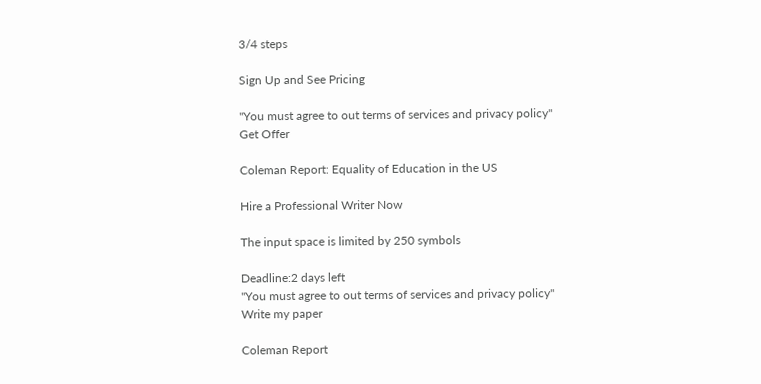3/4 steps

Sign Up and See Pricing

"You must agree to out terms of services and privacy policy"
Get Offer

Coleman Report: Equality of Education in the US

Hire a Professional Writer Now

The input space is limited by 250 symbols

Deadline:2 days left
"You must agree to out terms of services and privacy policy"
Write my paper

Coleman Report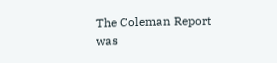The Coleman Report was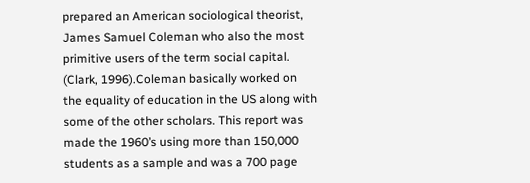prepared an American sociological theorist, James Samuel Coleman who also the most primitive users of the term social capital. (Clark, 1996).Coleman basically worked on the equality of education in the US along with some of the other scholars. This report was made the 1960’s using more than 150,000 students as a sample and was a 700 page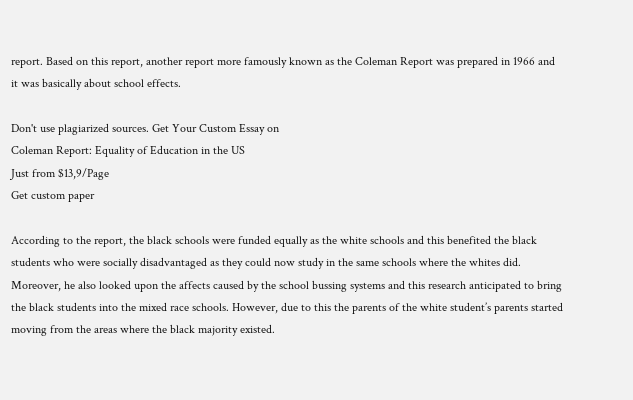report. Based on this report, another report more famously known as the Coleman Report was prepared in 1966 and it was basically about school effects.

Don't use plagiarized sources. Get Your Custom Essay on
Coleman Report: Equality of Education in the US
Just from $13,9/Page
Get custom paper

According to the report, the black schools were funded equally as the white schools and this benefited the black students who were socially disadvantaged as they could now study in the same schools where the whites did. Moreover, he also looked upon the affects caused by the school bussing systems and this research anticipated to bring the black students into the mixed race schools. However, due to this the parents of the white student’s parents started moving from the areas where the black majority existed.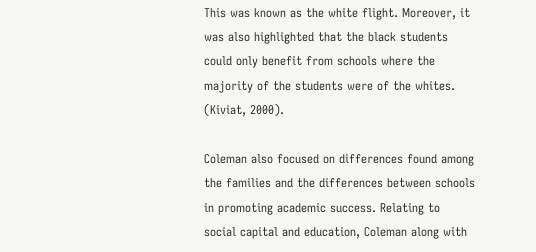This was known as the white flight. Moreover, it was also highlighted that the black students could only benefit from schools where the majority of the students were of the whites. (Kiviat, 2000).

Coleman also focused on differences found among the families and the differences between schools in promoting academic success. Relating to social capital and education, Coleman along with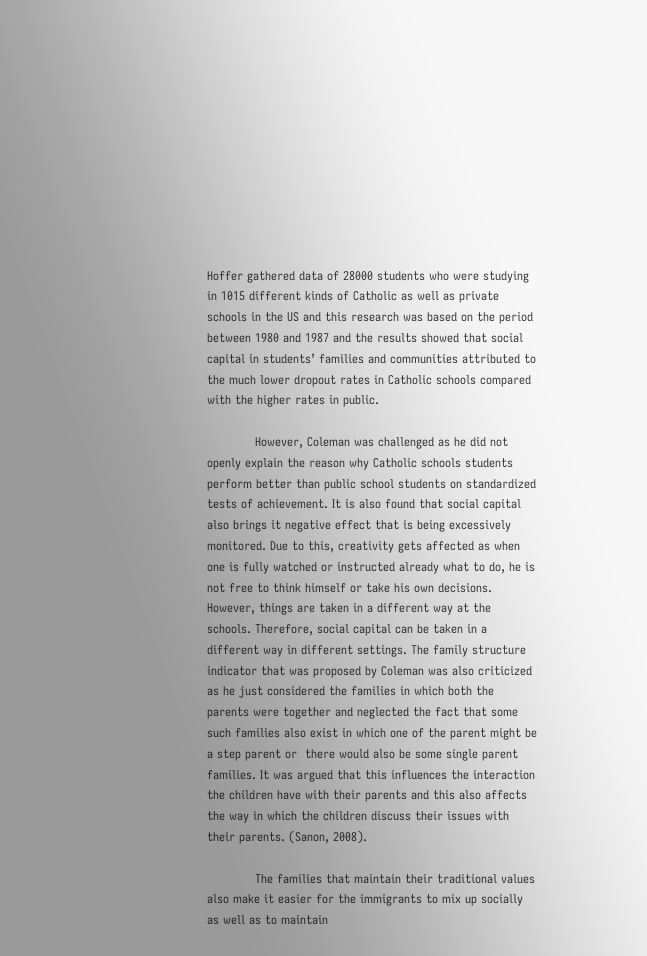Hoffer gathered data of 28000 students who were studying in 1015 different kinds of Catholic as well as private schools in the US and this research was based on the period between 1980 and 1987 and the results showed that social capital in students’ families and communities attributed to the much lower dropout rates in Catholic schools compared with the higher rates in public.

            However, Coleman was challenged as he did not openly explain the reason why Catholic schools students perform better than public school students on standardized tests of achievement. It is also found that social capital also brings it negative effect that is being excessively monitored. Due to this, creativity gets affected as when one is fully watched or instructed already what to do, he is not free to think himself or take his own decisions. However, things are taken in a different way at the schools. Therefore, social capital can be taken in a different way in different settings. The family structure indicator that was proposed by Coleman was also criticized as he just considered the families in which both the parents were together and neglected the fact that some such families also exist in which one of the parent might be a step parent or  there would also be some single parent families. It was argued that this influences the interaction the children have with their parents and this also affects the way in which the children discuss their issues with their parents. (Sanon, 2008).

            The families that maintain their traditional values also make it easier for the immigrants to mix up socially as well as to maintain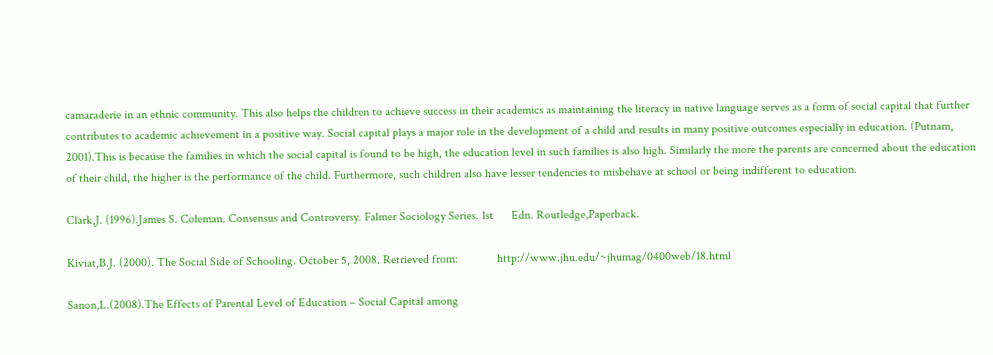camaraderie in an ethnic community. This also helps the children to achieve success in their academics as maintaining the literacy in native language serves as a form of social capital that further contributes to academic achievement in a positive way. Social capital plays a major role in the development of a child and results in many positive outcomes especially in education. (Putnam, 2001).This is because the families in which the social capital is found to be high, the education level in such families is also high. Similarly the more the parents are concerned about the education of their child, the higher is the performance of the child. Furthermore, such children also have lesser tendencies to misbehave at school or being indifferent to education.

Clark,J. (1996).James S. Coleman. Consensus and Controversy. Falmer Sociology Series. 1st      Edn. Routledge,Paperback.

Kiviat,B.J. (2000). The Social Side of Schooling. October 5, 2008. Retrieved from:             http://www.jhu.edu/~jhumag/0400web/18.html

Sanon,L.(2008).The Effects of Parental Level of Education – Social Capital among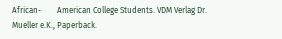African-        American College Students. VDM Verlag Dr. Mueller e.K., Paperback.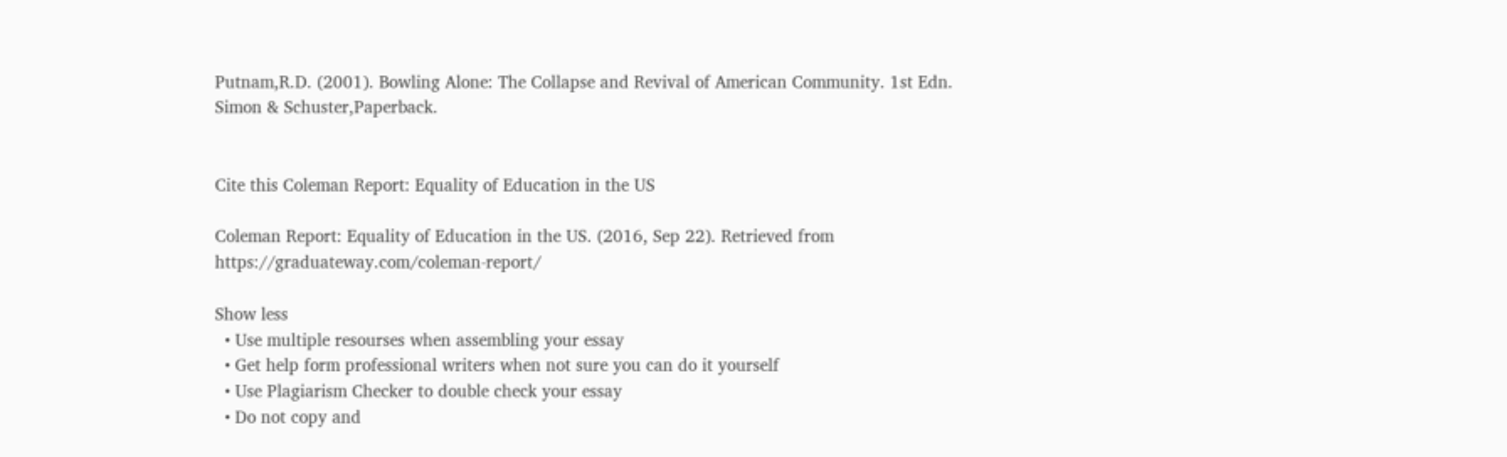Putnam,R.D. (2001). Bowling Alone: The Collapse and Revival of American Community. 1st Edn.         Simon & Schuster,Paperback.


Cite this Coleman Report: Equality of Education in the US

Coleman Report: Equality of Education in the US. (2016, Sep 22). Retrieved from https://graduateway.com/coleman-report/

Show less
  • Use multiple resourses when assembling your essay
  • Get help form professional writers when not sure you can do it yourself
  • Use Plagiarism Checker to double check your essay
  • Do not copy and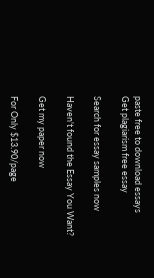paste free to download essays
Get plagiarism free essay

Search for essay samples now

Haven't found the Essay You Want?

Get my paper now

For Only $13.90/page